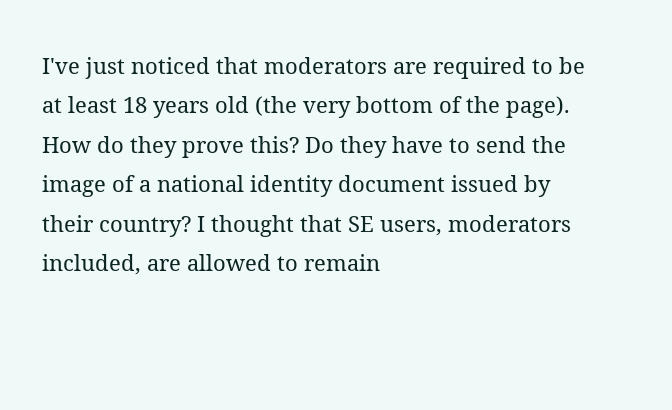I've just noticed that moderators are required to be at least 18 years old (the very bottom of the page). How do they prove this? Do they have to send the image of a national identity document issued by their country? I thought that SE users, moderators included, are allowed to remain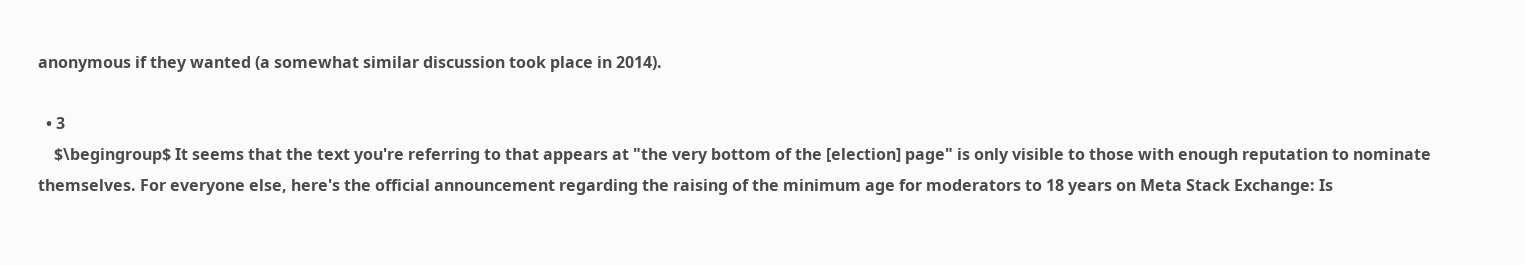anonymous if they wanted (a somewhat similar discussion took place in 2014).

  • 3
    $\begingroup$ It seems that the text you're referring to that appears at "the very bottom of the [election] page" is only visible to those with enough reputation to nominate themselves. For everyone else, here's the official announcement regarding the raising of the minimum age for moderators to 18 years on Meta Stack Exchange: Is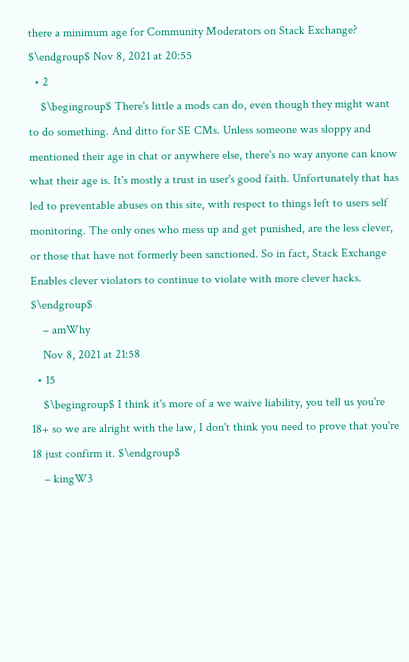there a minimum age for Community Moderators on Stack Exchange? $\endgroup$ Nov 8, 2021 at 20:55
  • 2
    $\begingroup$ There's little a mods can do, even though they might want to do something. And ditto for SE CMs. Unless someone was sloppy and mentioned their age in chat or anywhere else, there's no way anyone can know what their age is. It's mostly a trust in user's good faith. Unfortunately that has led to preventable abuses on this site, with respect to things left to users self monitoring. The only ones who mess up and get punished, are the less clever, or those that have not formerly been sanctioned. So in fact, Stack Exchange Enables clever violators to continue to violate with more clever hacks. $\endgroup$
    – amWhy
    Nov 8, 2021 at 21:58
  • 15
    $\begingroup$ I think it's more of a we waive liability, you tell us you're 18+ so we are alright with the law, I don't think you need to prove that you're 18 just confirm it. $\endgroup$
    – kingW3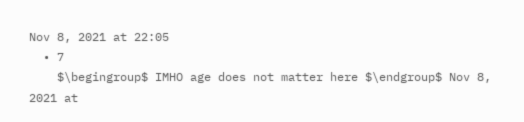Nov 8, 2021 at 22:05
  • 7
    $\begingroup$ IMHO age does not matter here $\endgroup$ Nov 8, 2021 at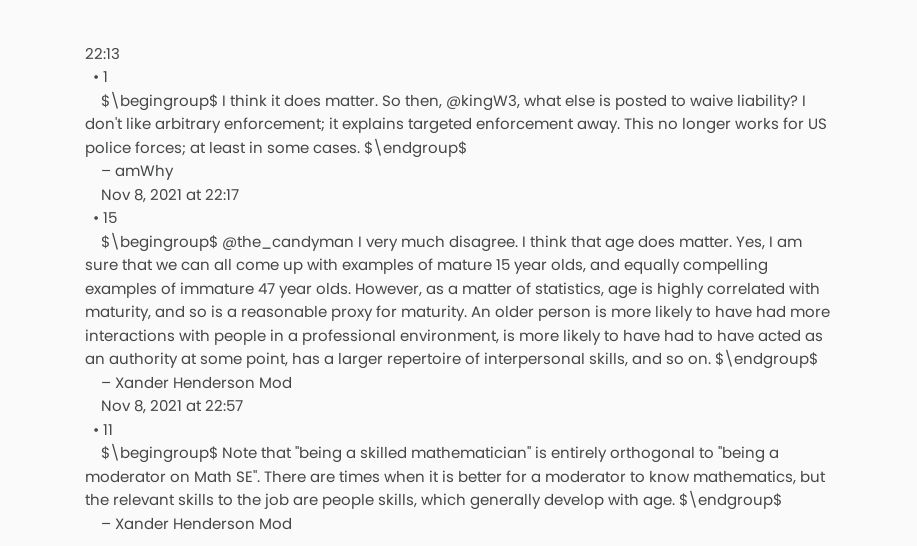22:13
  • 1
    $\begingroup$ I think it does matter. So then, @kingW3, what else is posted to waive liability? I don't like arbitrary enforcement; it explains targeted enforcement away. This no longer works for US police forces; at least in some cases. $\endgroup$
    – amWhy
    Nov 8, 2021 at 22:17
  • 15
    $\begingroup$ @the_candyman I very much disagree. I think that age does matter. Yes, I am sure that we can all come up with examples of mature 15 year olds, and equally compelling examples of immature 47 year olds. However, as a matter of statistics, age is highly correlated with maturity, and so is a reasonable proxy for maturity. An older person is more likely to have had more interactions with people in a professional environment, is more likely to have had to have acted as an authority at some point, has a larger repertoire of interpersonal skills, and so on. $\endgroup$
    – Xander Henderson Mod
    Nov 8, 2021 at 22:57
  • 11
    $\begingroup$ Note that "being a skilled mathematician" is entirely orthogonal to "being a moderator on Math SE". There are times when it is better for a moderator to know mathematics, but the relevant skills to the job are people skills, which generally develop with age. $\endgroup$
    – Xander Henderson Mod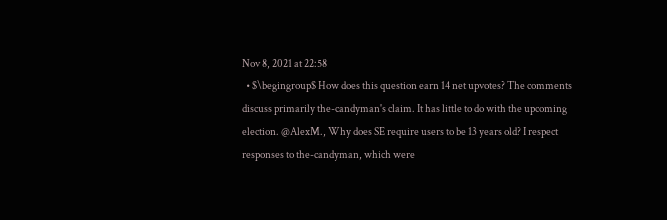Nov 8, 2021 at 22:58
  • $\begingroup$ How does this question earn 14 net upvotes? The comments discuss primarily the-candyman's claim. It has little to do with the upcoming election. @AlexM., Why does SE require users to be 13 years old? I respect responses to the-candyman, which were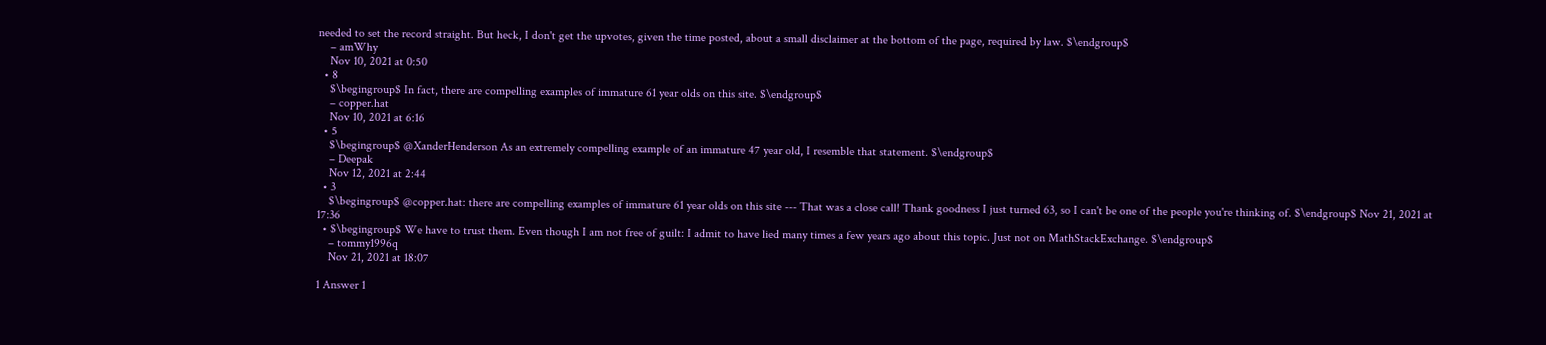needed to set the record straight. But heck, I don't get the upvotes, given the time posted, about a small disclaimer at the bottom of the page, required by law. $\endgroup$
    – amWhy
    Nov 10, 2021 at 0:50
  • 8
    $\begingroup$ In fact, there are compelling examples of immature 61 year olds on this site. $\endgroup$
    – copper.hat
    Nov 10, 2021 at 6:16
  • 5
    $\begingroup$ @XanderHenderson As an extremely compelling example of an immature 47 year old, I resemble that statement. $\endgroup$
    – Deepak
    Nov 12, 2021 at 2:44
  • 3
    $\begingroup$ @copper.hat: there are compelling examples of immature 61 year olds on this site --- That was a close call! Thank goodness I just turned 63, so I can't be one of the people you're thinking of. $\endgroup$ Nov 21, 2021 at 17:36
  • $\begingroup$ We have to trust them. Even though I am not free of guilt: I admit to have lied many times a few years ago about this topic. Just not on MathStackExchange. $\endgroup$
    – tommy1996q
    Nov 21, 2021 at 18:07

1 Answer 1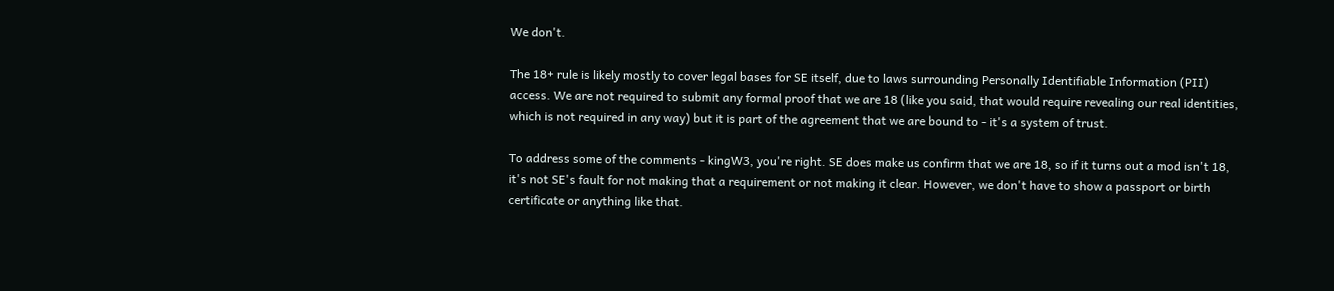We don't.

The 18+ rule is likely mostly to cover legal bases for SE itself, due to laws surrounding Personally Identifiable Information (PII) access. We are not required to submit any formal proof that we are 18 (like you said, that would require revealing our real identities, which is not required in any way) but it is part of the agreement that we are bound to - it's a system of trust.

To address some of the comments - kingW3, you're right. SE does make us confirm that we are 18, so if it turns out a mod isn't 18, it's not SE's fault for not making that a requirement or not making it clear. However, we don't have to show a passport or birth certificate or anything like that.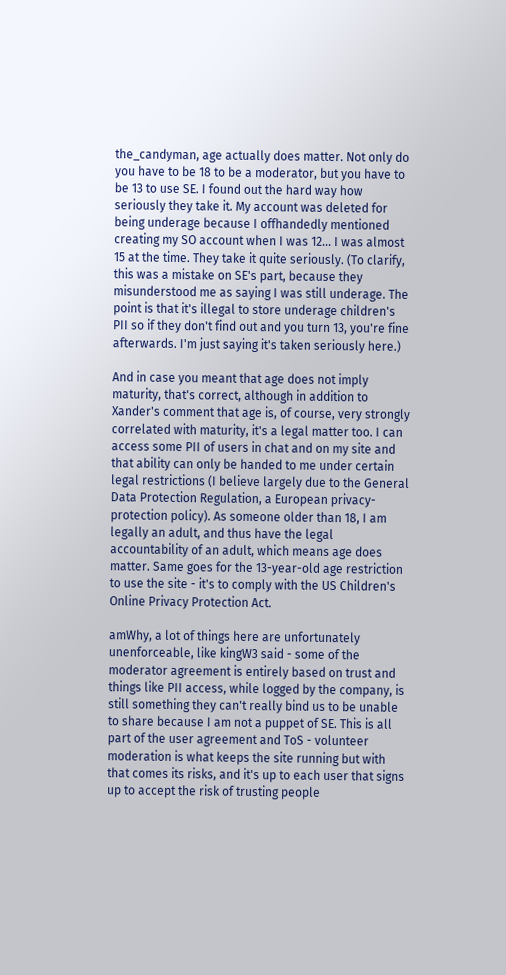the_candyman, age actually does matter. Not only do you have to be 18 to be a moderator, but you have to be 13 to use SE. I found out the hard way how seriously they take it. My account was deleted for being underage because I offhandedly mentioned creating my SO account when I was 12... I was almost 15 at the time. They take it quite seriously. (To clarify, this was a mistake on SE's part, because they misunderstood me as saying I was still underage. The point is that it's illegal to store underage children's PII so if they don't find out and you turn 13, you're fine afterwards. I'm just saying it's taken seriously here.)

And in case you meant that age does not imply maturity, that's correct, although in addition to Xander's comment that age is, of course, very strongly correlated with maturity, it's a legal matter too. I can access some PII of users in chat and on my site and that ability can only be handed to me under certain legal restrictions (I believe largely due to the General Data Protection Regulation, a European privacy-protection policy). As someone older than 18, I am legally an adult, and thus have the legal accountability of an adult, which means age does matter. Same goes for the 13-year-old age restriction to use the site - it's to comply with the US Children's Online Privacy Protection Act.

amWhy, a lot of things here are unfortunately unenforceable, like kingW3 said - some of the moderator agreement is entirely based on trust and things like PII access, while logged by the company, is still something they can't really bind us to be unable to share because I am not a puppet of SE. This is all part of the user agreement and ToS - volunteer moderation is what keeps the site running but with that comes its risks, and it's up to each user that signs up to accept the risk of trusting people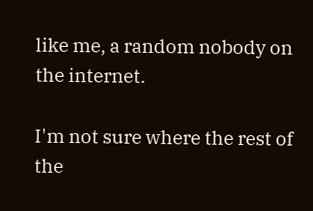like me, a random nobody on the internet.

I'm not sure where the rest of the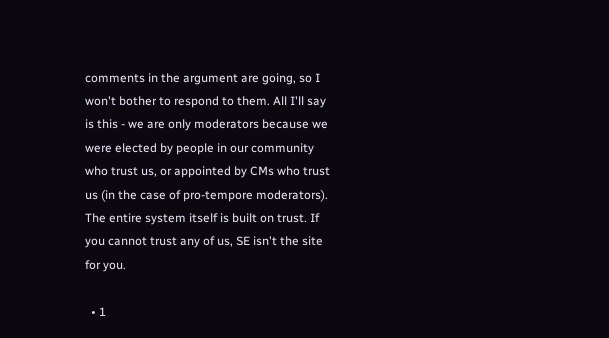comments in the argument are going, so I won't bother to respond to them. All I'll say is this - we are only moderators because we were elected by people in our community who trust us, or appointed by CMs who trust us (in the case of pro-tempore moderators). The entire system itself is built on trust. If you cannot trust any of us, SE isn't the site for you.

  • 1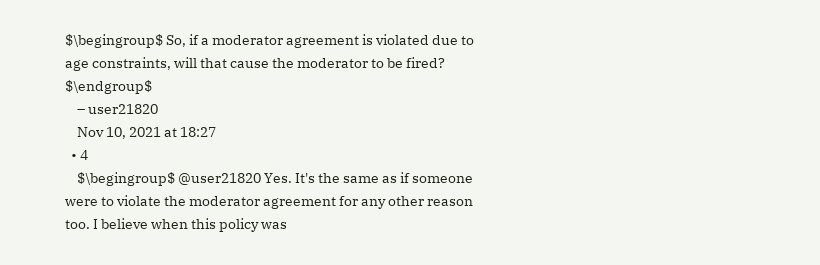$\begingroup$ So, if a moderator agreement is violated due to age constraints, will that cause the moderator to be fired? $\endgroup$
    – user21820
    Nov 10, 2021 at 18:27
  • 4
    $\begingroup$ @user21820 Yes. It's the same as if someone were to violate the moderator agreement for any other reason too. I believe when this policy was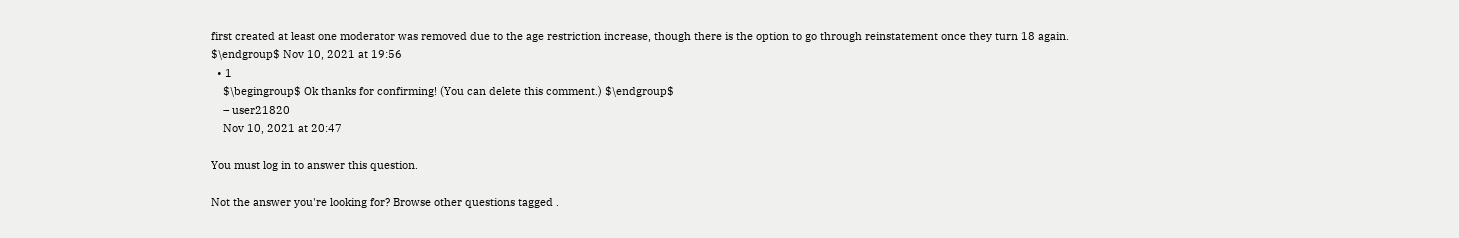first created at least one moderator was removed due to the age restriction increase, though there is the option to go through reinstatement once they turn 18 again. $\endgroup$ Nov 10, 2021 at 19:56
  • 1
    $\begingroup$ Ok thanks for confirming! (You can delete this comment.) $\endgroup$
    – user21820
    Nov 10, 2021 at 20:47

You must log in to answer this question.

Not the answer you're looking for? Browse other questions tagged .